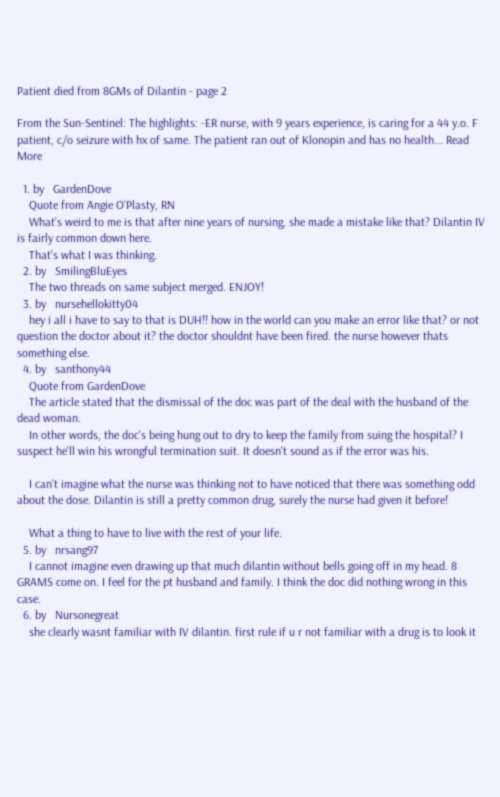Patient died from 8GMs of Dilantin - page 2

From the Sun-Sentinel: The highlights: -ER nurse, with 9 years experience, is caring for a 44 y.o. F patient, c/o seizure with hx of same. The patient ran out of Klonopin and has no health... Read More

  1. by   GardenDove
    Quote from Angie O'Plasty, RN
    What's weird to me is that after nine years of nursing, she made a mistake like that? Dilantin IV is fairly common down here.
    That's what I was thinking.
  2. by   SmilingBluEyes
    The two threads on same subject merged. ENJOY!
  3. by   nursehellokitty04
    hey i all i have to say to that is DUH!! how in the world can you make an error like that? or not question the doctor about it? the doctor shouldnt have been fired. the nurse however thats something else.
  4. by   santhony44
    Quote from GardenDove
    The article stated that the dismissal of the doc was part of the deal with the husband of the dead woman.
    In other words, the doc's being hung out to dry to keep the family from suing the hospital? I suspect he'll win his wrongful termination suit. It doesn't sound as if the error was his.

    I can't imagine what the nurse was thinking not to have noticed that there was something odd about the dose. Dilantin is still a pretty common drug, surely the nurse had given it before!

    What a thing to have to live with the rest of your life.
  5. by   nrsang97
    I cannot imagine even drawing up that much dilantin without bells going off in my head. 8 GRAMS come on. I feel for the pt husband and family. I think the doc did nothing wrong in this case.
  6. by   Nursonegreat
    she clearly wasnt familiar with IV dilantin. first rule if u r not familiar with a drug is to look it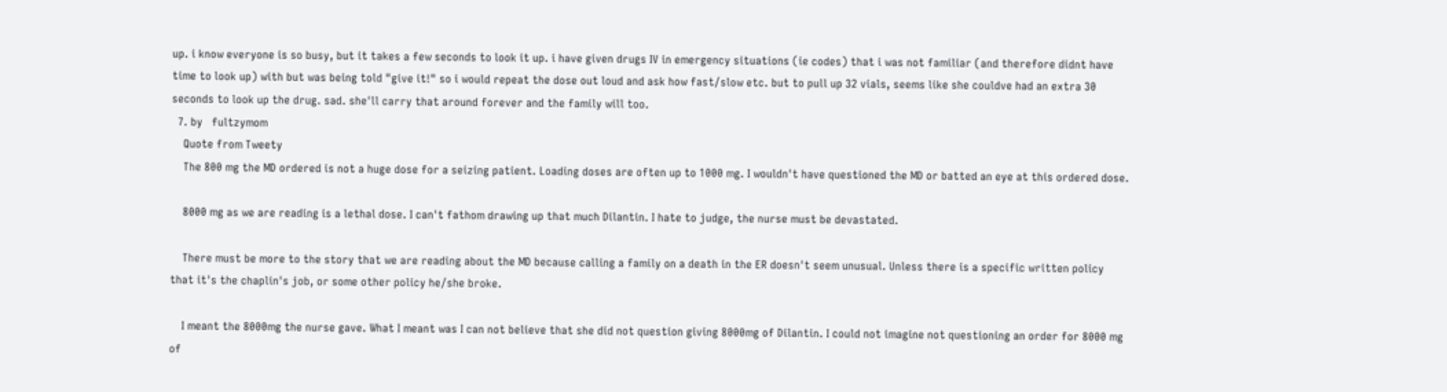up. i know everyone is so busy, but it takes a few seconds to look it up. i have given drugs IV in emergency situations (ie codes) that i was not familiar (and therefore didnt have time to look up) with but was being told "give it!" so i would repeat the dose out loud and ask how fast/slow etc. but to pull up 32 vials, seems like she couldve had an extra 30 seconds to look up the drug. sad. she'll carry that around forever and the family will too.
  7. by   fultzymom
    Quote from Tweety
    The 800 mg the MD ordered is not a huge dose for a seizing patient. Loading doses are often up to 1000 mg. I wouldn't have questioned the MD or batted an eye at this ordered dose.

    8000 mg as we are reading is a lethal dose. I can't fathom drawing up that much Dilantin. I hate to judge, the nurse must be devastated.

    There must be more to the story that we are reading about the MD because calling a family on a death in the ER doesn't seem unusual. Unless there is a specific written policy that it's the chaplin's job, or some other policy he/she broke.

    I meant the 8000mg the nurse gave. What I meant was I can not believe that she did not question giving 8000mg of Dilantin. I could not imagine not questioning an order for 8000 mg of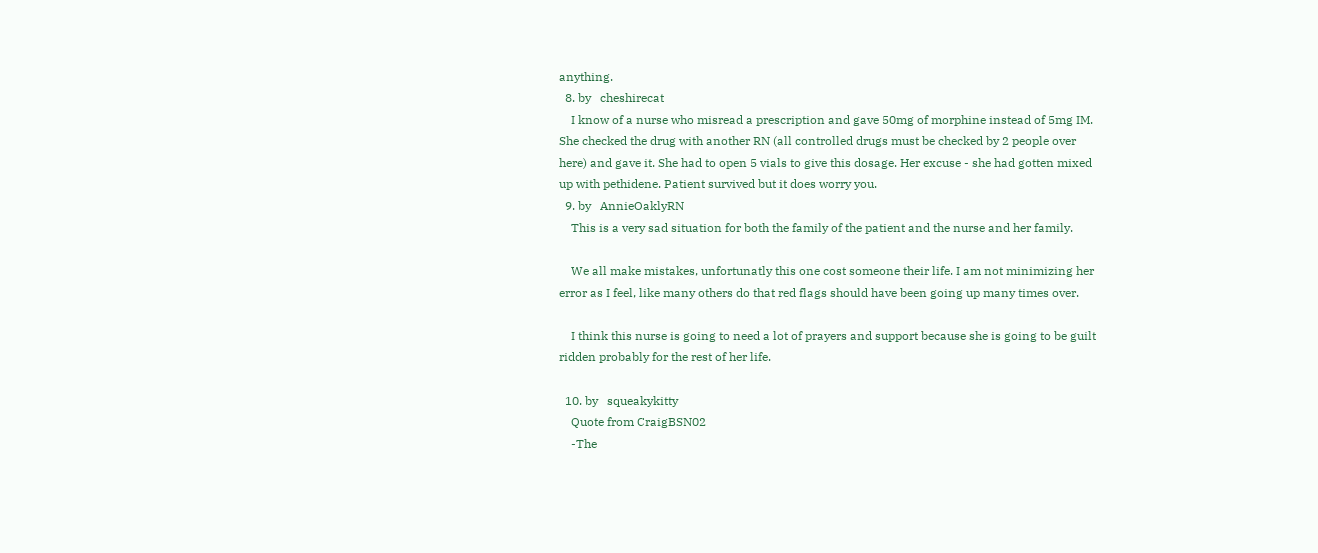anything.
  8. by   cheshirecat
    I know of a nurse who misread a prescription and gave 50mg of morphine instead of 5mg IM. She checked the drug with another RN (all controlled drugs must be checked by 2 people over here) and gave it. She had to open 5 vials to give this dosage. Her excuse - she had gotten mixed up with pethidene. Patient survived but it does worry you.
  9. by   AnnieOaklyRN
    This is a very sad situation for both the family of the patient and the nurse and her family.

    We all make mistakes, unfortunatly this one cost someone their life. I am not minimizing her error as I feel, like many others do that red flags should have been going up many times over.

    I think this nurse is going to need a lot of prayers and support because she is going to be guilt ridden probably for the rest of her life.

  10. by   squeakykitty
    Quote from CraigBSN02
    -The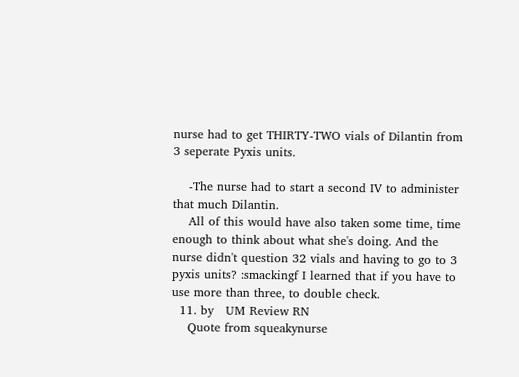nurse had to get THIRTY-TWO vials of Dilantin from 3 seperate Pyxis units.

    -The nurse had to start a second IV to administer that much Dilantin.
    All of this would have also taken some time, time enough to think about what she's doing. And the nurse didn't question 32 vials and having to go to 3 pyxis units? :smackingf I learned that if you have to use more than three, to double check.
  11. by   UM Review RN
    Quote from squeakynurse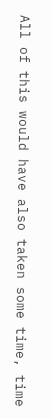All of this would have also taken some time, time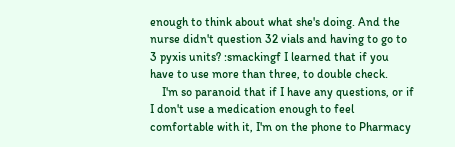enough to think about what she's doing. And the nurse didn't question 32 vials and having to go to 3 pyxis units? :smackingf I learned that if you have to use more than three, to double check.
    I'm so paranoid that if I have any questions, or if I don't use a medication enough to feel comfortable with it, I'm on the phone to Pharmacy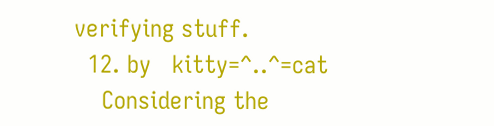verifying stuff.
  12. by   kitty=^..^=cat
    Considering the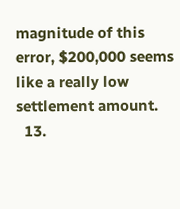magnitude of this error, $200,000 seems like a really low settlement amount.
  13.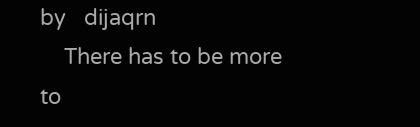by   dijaqrn
    There has to be more to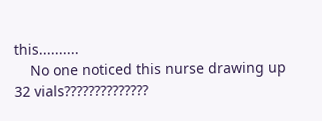this..........
    No one noticed this nurse drawing up 32 vials??????????????